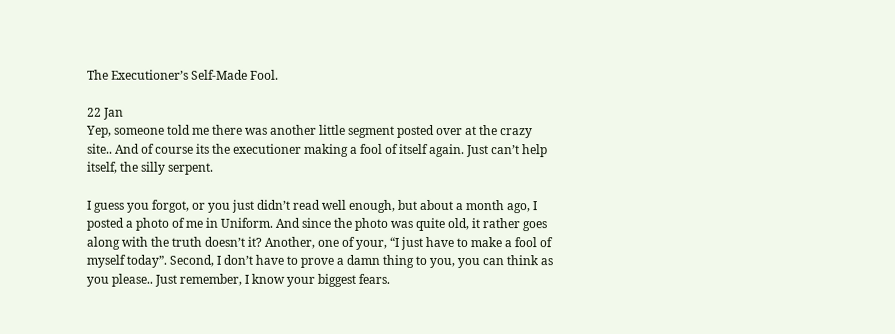The Executioner’s Self-Made Fool.

22 Jan
Yep, someone told me there was another little segment posted over at the crazy site.. And of course its the executioner making a fool of itself again. Just can’t help itself, the silly serpent.

I guess you forgot, or you just didn’t read well enough, but about a month ago, I posted a photo of me in Uniform. And since the photo was quite old, it rather goes along with the truth doesn’t it? Another, one of your, “I just have to make a fool of myself today”. Second, I don’t have to prove a damn thing to you, you can think as you please.. Just remember, I know your biggest fears.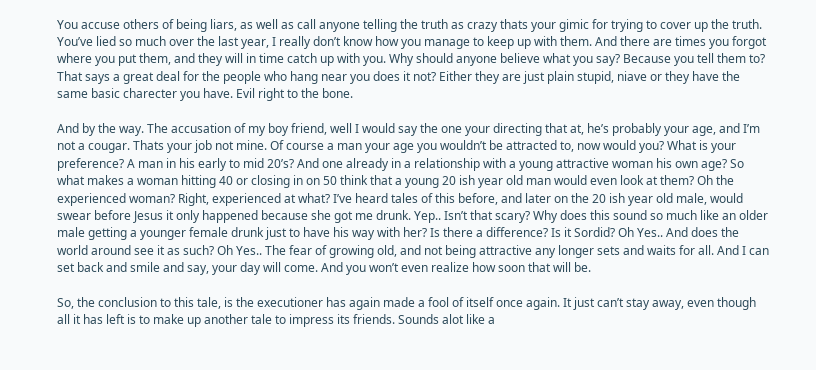You accuse others of being liars, as well as call anyone telling the truth as crazy thats your gimic for trying to cover up the truth. You’ve lied so much over the last year, I really don’t know how you manage to keep up with them. And there are times you forgot where you put them, and they will in time catch up with you. Why should anyone believe what you say? Because you tell them to? That says a great deal for the people who hang near you does it not? Either they are just plain stupid, niave or they have the same basic charecter you have. Evil right to the bone.

And by the way. The accusation of my boy friend, well I would say the one your directing that at, he’s probably your age, and I’m not a cougar. Thats your job not mine. Of course a man your age you wouldn’t be attracted to, now would you? What is your preference? A man in his early to mid 20’s? And one already in a relationship with a young attractive woman his own age? So what makes a woman hitting 40 or closing in on 50 think that a young 20 ish year old man would even look at them? Oh the experienced woman? Right, experienced at what? I’ve heard tales of this before, and later on the 20 ish year old male, would swear before Jesus it only happened because she got me drunk. Yep.. Isn’t that scary? Why does this sound so much like an older male getting a younger female drunk just to have his way with her? Is there a difference? Is it Sordid? Oh Yes.. And does the world around see it as such? Oh Yes.. The fear of growing old, and not being attractive any longer sets and waits for all. And I can set back and smile and say, your day will come. And you won’t even realize how soon that will be.

So, the conclusion to this tale, is the executioner has again made a fool of itself once again. It just can’t stay away, even though all it has left is to make up another tale to impress its friends. Sounds alot like a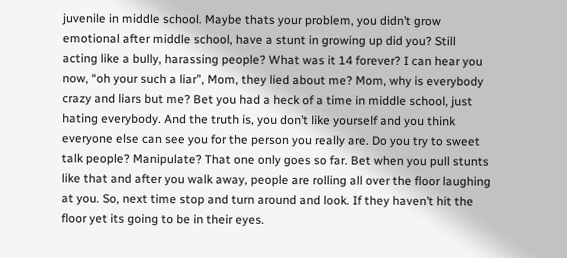juvenile in middle school. Maybe thats your problem, you didn’t grow emotional after middle school, have a stunt in growing up did you? Still acting like a bully, harassing people? What was it 14 forever? I can hear you now, “oh your such a liar”, Mom, they lied about me? Mom, why is everybody crazy and liars but me? Bet you had a heck of a time in middle school, just hating everybody. And the truth is, you don’t like yourself and you think everyone else can see you for the person you really are. Do you try to sweet talk people? Manipulate? That one only goes so far. Bet when you pull stunts like that and after you walk away, people are rolling all over the floor laughing at you. So, next time stop and turn around and look. If they haven’t hit the floor yet its going to be in their eyes.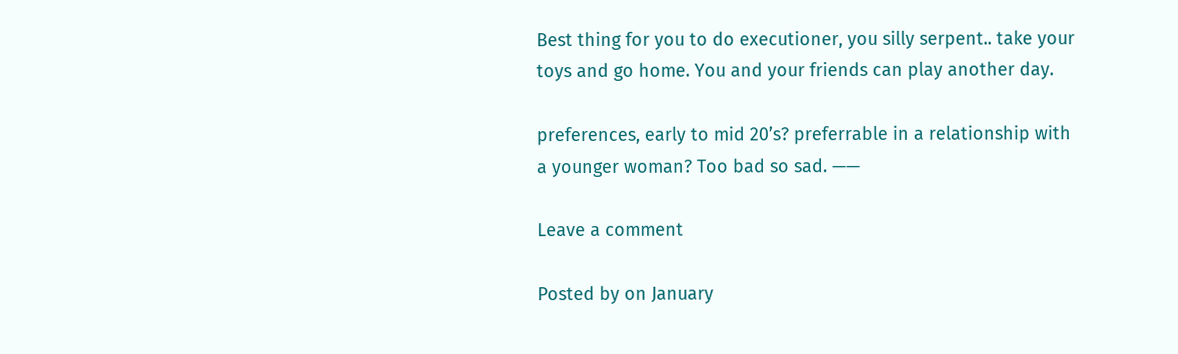Best thing for you to do executioner, you silly serpent.. take your toys and go home. You and your friends can play another day.

preferences, early to mid 20’s? preferrable in a relationship with a younger woman? Too bad so sad. ——

Leave a comment

Posted by on January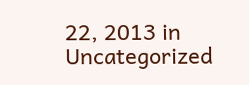22, 2013 in Uncategorized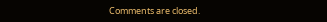Comments are closed.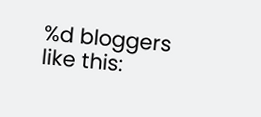%d bloggers like this: